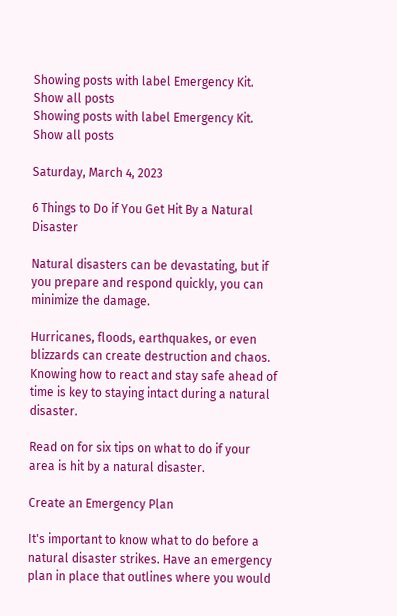Showing posts with label Emergency Kit. Show all posts
Showing posts with label Emergency Kit. Show all posts

Saturday, March 4, 2023

6 Things to Do if You Get Hit By a Natural Disaster

Natural disasters can be devastating, but if you prepare and respond quickly, you can minimize the damage.

Hurricanes, floods, earthquakes, or even blizzards can create destruction and chaos. Knowing how to react and stay safe ahead of time is key to staying intact during a natural disaster.

Read on for six tips on what to do if your area is hit by a natural disaster.

Create an Emergency Plan

It's important to know what to do before a natural disaster strikes. Have an emergency plan in place that outlines where you would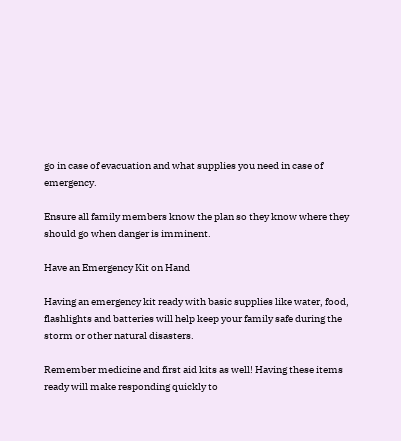go in case of evacuation and what supplies you need in case of emergency.

Ensure all family members know the plan so they know where they should go when danger is imminent.

Have an Emergency Kit on Hand

Having an emergency kit ready with basic supplies like water, food, flashlights and batteries will help keep your family safe during the storm or other natural disasters.

Remember medicine and first aid kits as well! Having these items ready will make responding quickly to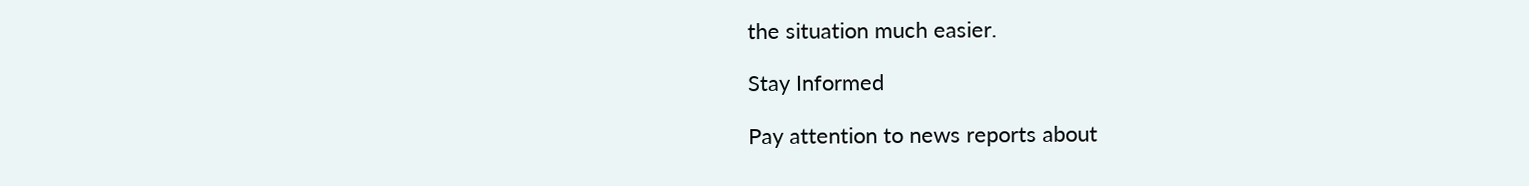the situation much easier.

Stay Informed

Pay attention to news reports about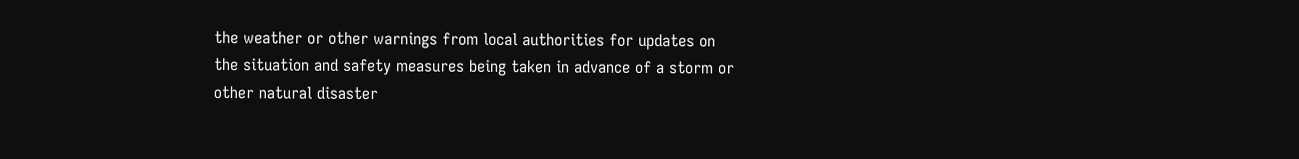the weather or other warnings from local authorities for updates on the situation and safety measures being taken in advance of a storm or other natural disaster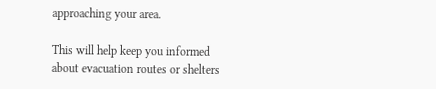approaching your area.

This will help keep you informed about evacuation routes or shelters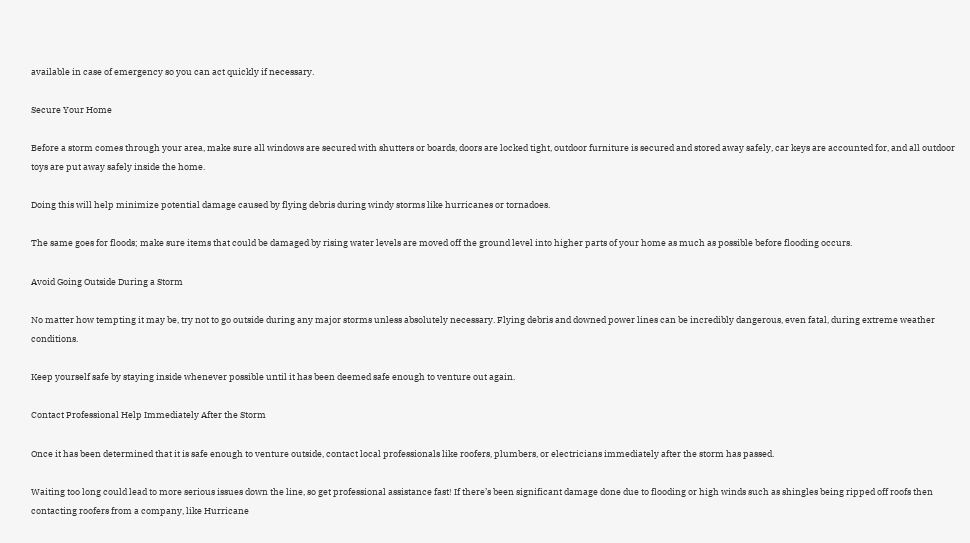available in case of emergency so you can act quickly if necessary.

Secure Your Home

Before a storm comes through your area, make sure all windows are secured with shutters or boards, doors are locked tight, outdoor furniture is secured and stored away safely, car keys are accounted for, and all outdoor toys are put away safely inside the home.

Doing this will help minimize potential damage caused by flying debris during windy storms like hurricanes or tornadoes.

The same goes for floods; make sure items that could be damaged by rising water levels are moved off the ground level into higher parts of your home as much as possible before flooding occurs.

Avoid Going Outside During a Storm

No matter how tempting it may be, try not to go outside during any major storms unless absolutely necessary. Flying debris and downed power lines can be incredibly dangerous, even fatal, during extreme weather conditions.

Keep yourself safe by staying inside whenever possible until it has been deemed safe enough to venture out again.

Contact Professional Help Immediately After the Storm

Once it has been determined that it is safe enough to venture outside, contact local professionals like roofers, plumbers, or electricians immediately after the storm has passed.

Waiting too long could lead to more serious issues down the line, so get professional assistance fast! If there’s been significant damage done due to flooding or high winds such as shingles being ripped off roofs then contacting roofers from a company, like Hurricane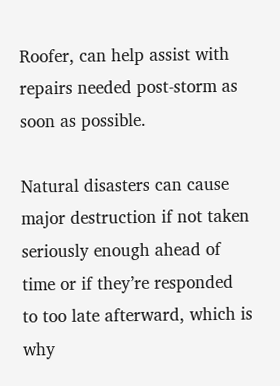Roofer, can help assist with repairs needed post-storm as soon as possible.

Natural disasters can cause major destruction if not taken seriously enough ahead of time or if they’re responded to too late afterward, which is why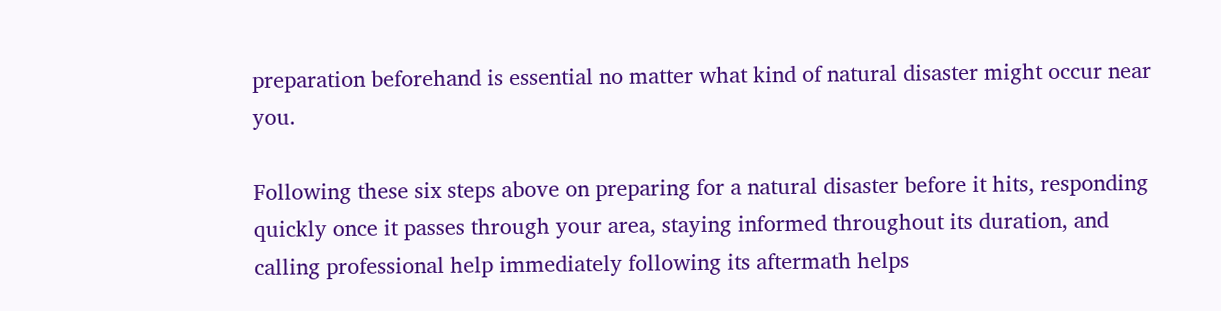preparation beforehand is essential no matter what kind of natural disaster might occur near you.

Following these six steps above on preparing for a natural disaster before it hits, responding quickly once it passes through your area, staying informed throughout its duration, and calling professional help immediately following its aftermath helps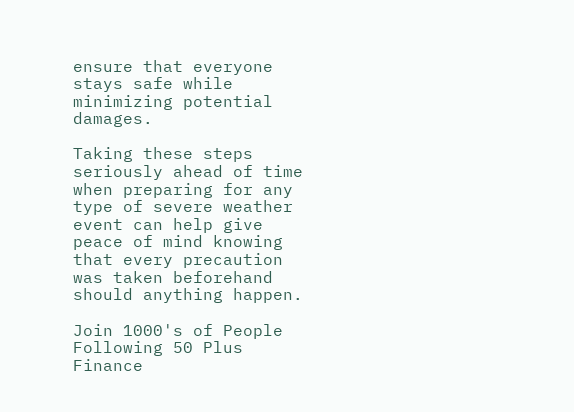ensure that everyone stays safe while minimizing potential damages.

Taking these steps seriously ahead of time when preparing for any type of severe weather event can help give peace of mind knowing that every precaution was taken beforehand should anything happen.

Join 1000's of People Following 50 Plus Finance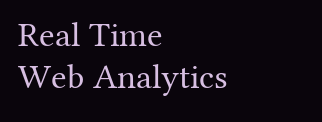Real Time Web Analytics